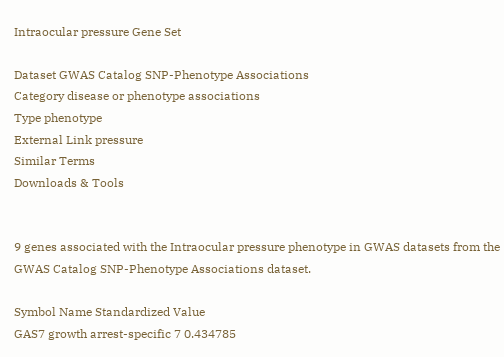Intraocular pressure Gene Set

Dataset GWAS Catalog SNP-Phenotype Associations
Category disease or phenotype associations
Type phenotype
External Link pressure
Similar Terms
Downloads & Tools


9 genes associated with the Intraocular pressure phenotype in GWAS datasets from the GWAS Catalog SNP-Phenotype Associations dataset.

Symbol Name Standardized Value
GAS7 growth arrest-specific 7 0.434785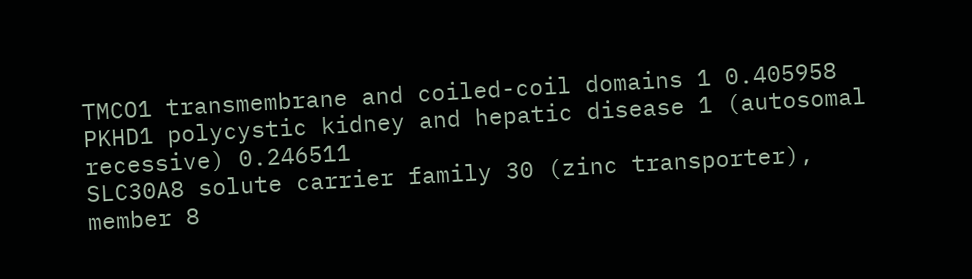TMCO1 transmembrane and coiled-coil domains 1 0.405958
PKHD1 polycystic kidney and hepatic disease 1 (autosomal recessive) 0.246511
SLC30A8 solute carrier family 30 (zinc transporter), member 8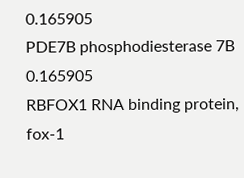0.165905
PDE7B phosphodiesterase 7B 0.165905
RBFOX1 RNA binding protein, fox-1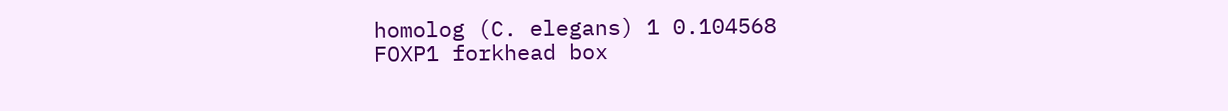homolog (C. elegans) 1 0.104568
FOXP1 forkhead box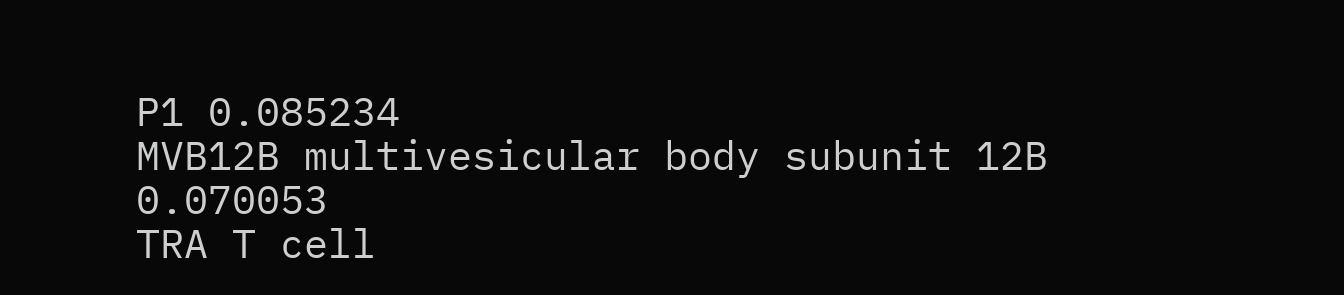P1 0.085234
MVB12B multivesicular body subunit 12B 0.070053
TRA T cell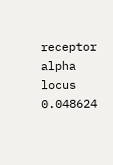receptor alpha locus 0.048624